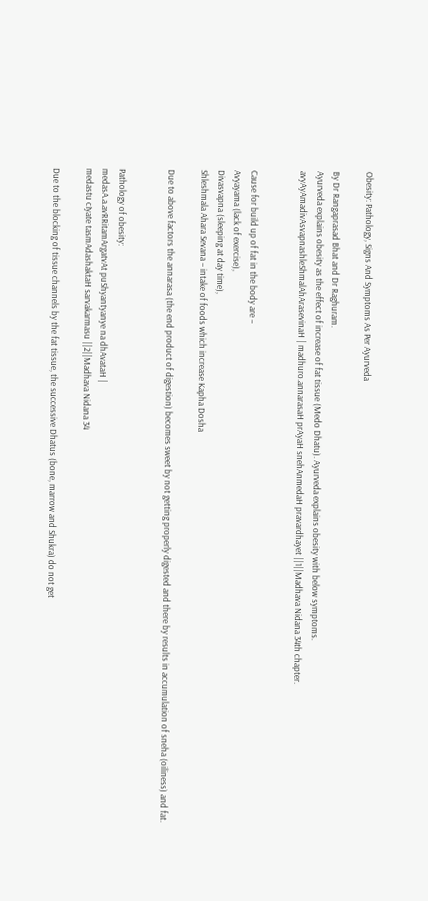Obesity: Pathology, Signs And Symptoms As Per Ayurveda

By Dr Rangaprasad Bhat and Dr Raghuram.
Ayurveda explains obesity as the effect of increase of fat tissue (Medo Dhatu). Ayurveda explains obesity with below symptoms.
avyAyAmadivAsvapnashleShmalAhArasevinaH | madhuro.annarasaH prAyaH snehAnmedaH pravardhayet ||1||Madhava Nidana 34th chapter.


Cause for build up of fat in the body are –
Avyayama (lack of exercise),
Divasvapna (sleeping at day time),
Shleshmala Ahara Sevana – intake of foods which increase Kapha Dosha

Due to above factors the annarasa (the end product of digestion) becomes sweet by not getting properly digested and there by results in accumulation of sneha (oiliness) and fat.


Pathology of obesity:
medasA.a.avRRitamArgatvAt puShyantyanye na dhAvataH |
medastu cIyate tasmAdashaktaH sarvakarmasu ||2||Madhava Nidana 34

Due to the blocking of tissue channels by the fat tissue, the successive Dhatus (bone, marrow and Shukra) do not get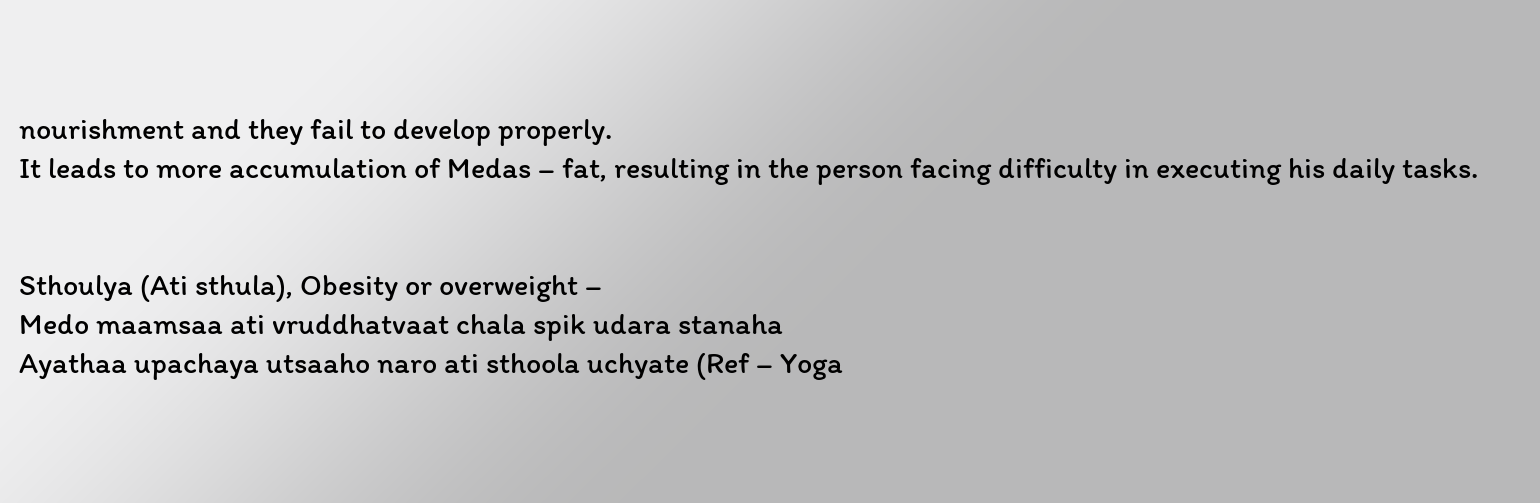nourishment and they fail to develop properly.
It leads to more accumulation of Medas – fat, resulting in the person facing difficulty in executing his daily tasks.


Sthoulya (Ati sthula), Obesity or overweight –
Medo maamsaa ati vruddhatvaat chala spik udara stanaha
Ayathaa upachaya utsaaho naro ati sthoola uchyate (Ref – Yoga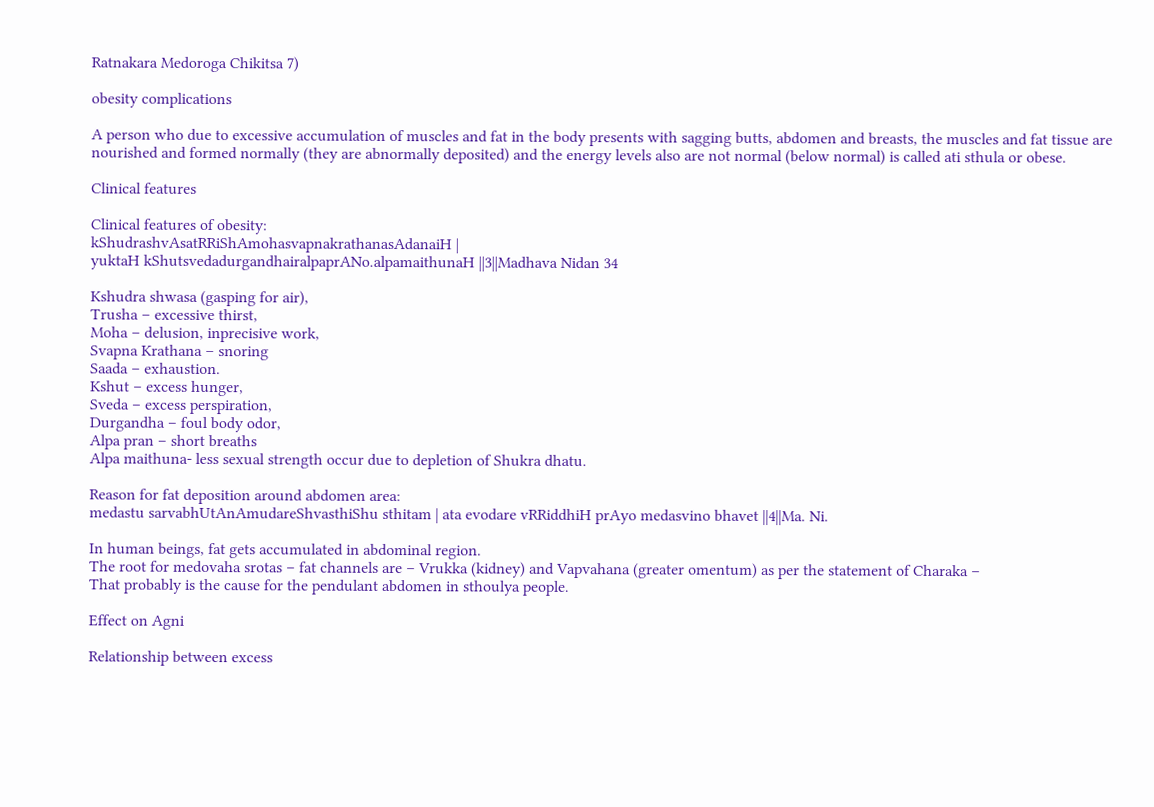Ratnakara Medoroga Chikitsa 7)

obesity complications

A person who due to excessive accumulation of muscles and fat in the body presents with sagging butts, abdomen and breasts, the muscles and fat tissue are nourished and formed normally (they are abnormally deposited) and the energy levels also are not normal (below normal) is called ati sthula or obese.

Clinical features

Clinical features of obesity:
kShudrashvAsatRRiShAmohasvapnakrathanasAdanaiH |
yuktaH kShutsvedadurgandhairalpaprANo.alpamaithunaH ||3||Madhava Nidan 34

Kshudra shwasa (gasping for air),
Trusha – excessive thirst,
Moha – delusion, inprecisive work,
Svapna Krathana – snoring
Saada – exhaustion.
Kshut – excess hunger,
Sveda – excess perspiration,
Durgandha – foul body odor,
Alpa pran – short breaths
Alpa maithuna- less sexual strength occur due to depletion of Shukra dhatu.

Reason for fat deposition around abdomen area:
medastu sarvabhUtAnAmudareShvasthiShu sthitam | ata evodare vRRiddhiH prAyo medasvino bhavet ||4||Ma. Ni.

In human beings, fat gets accumulated in abdominal region.
The root for medovaha srotas – fat channels are – Vrukka (kidney) and Vapvahana (greater omentum) as per the statement of Charaka –
That probably is the cause for the pendulant abdomen in sthoulya people.

Effect on Agni

Relationship between excess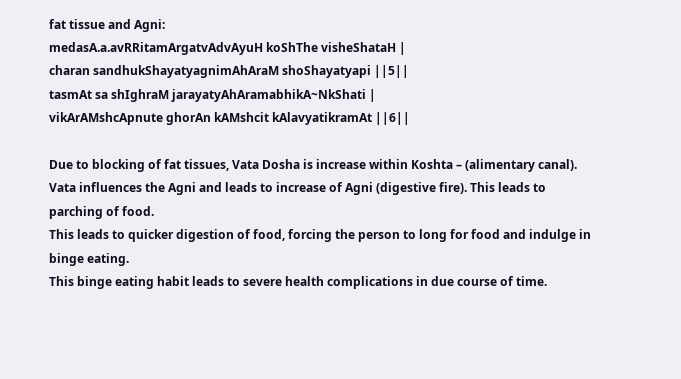fat tissue and Agni:
medasA.a.avRRitamArgatvAdvAyuH koShThe visheShataH |
charan sandhukShayatyagnimAhAraM shoShayatyapi ||5||
tasmAt sa shIghraM jarayatyAhAramabhikA~NkShati |
vikArAMshcApnute ghorAn kAMshcit kAlavyatikramAt ||6||

Due to blocking of fat tissues, Vata Dosha is increase within Koshta – (alimentary canal). Vata influences the Agni and leads to increase of Agni (digestive fire). This leads to parching of food.
This leads to quicker digestion of food, forcing the person to long for food and indulge in binge eating.
This binge eating habit leads to severe health complications in due course of time.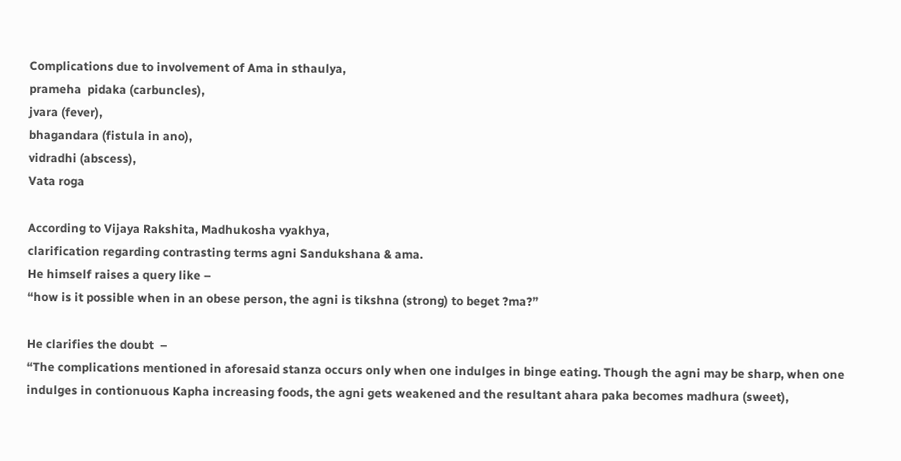Complications due to involvement of Ama in sthaulya,
prameha  pidaka (carbuncles),
jvara (fever),
bhagandara (fistula in ano),
vidradhi (abscess),
Vata roga

According to Vijaya Rakshita, Madhukosha vyakhya,
clarification regarding contrasting terms agni Sandukshana & ama.
He himself raises a query like –
“how is it possible when in an obese person, the agni is tikshna (strong) to beget ?ma?”

He clarifies the doubt  –
“The complications mentioned in aforesaid stanza occurs only when one indulges in binge eating. Though the agni may be sharp, when one indulges in contionuous Kapha increasing foods, the agni gets weakened and the resultant ahara paka becomes madhura (sweet),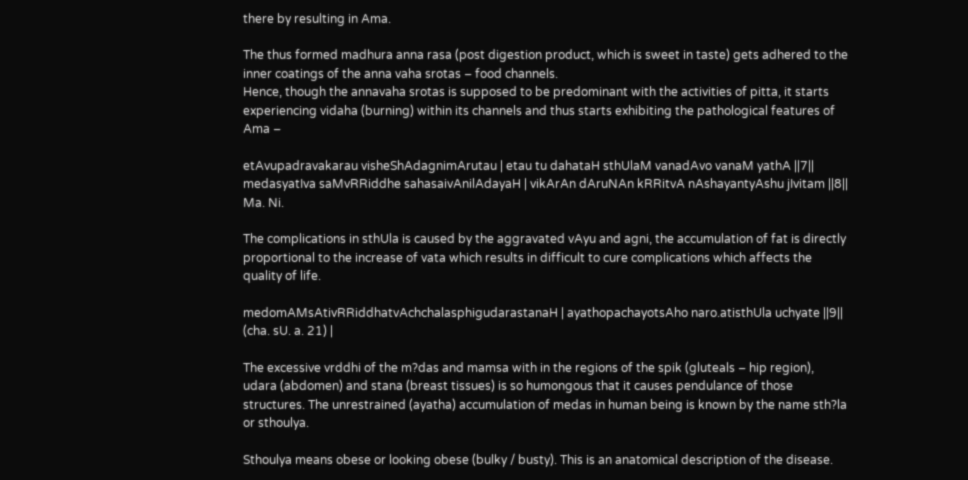there by resulting in Ama.

The thus formed madhura anna rasa (post digestion product, which is sweet in taste) gets adhered to the inner coatings of the anna vaha srotas – food channels.
Hence, though the annavaha srotas is supposed to be predominant with the activities of pitta, it starts experiencing vidaha (burning) within its channels and thus starts exhibiting the pathological features of Ama –

etAvupadravakarau visheShAdagnimArutau | etau tu dahataH sthUlaM vanadAvo vanaM yathA ||7|| medasyatIva saMvRRiddhe sahasaivAnilAdayaH | vikArAn dAruNAn kRRitvA nAshayantyAshu jIvitam ||8|| Ma. Ni.

The complications in sthUla is caused by the aggravated vAyu and agni, the accumulation of fat is directly proportional to the increase of vata which results in difficult to cure complications which affects the quality of life.

medomAMsAtivRRiddhatvAchchalasphigudarastanaH | ayathopachayotsAho naro.atisthUla uchyate ||9||  (cha. sU. a. 21) |

The excessive vrddhi of the m?das and mamsa with in the regions of the spik (gluteals – hip region), udara (abdomen) and stana (breast tissues) is so humongous that it causes pendulance of those structures. The unrestrained (ayatha) accumulation of medas in human being is known by the name sth?la or sthoulya.

Sthoulya means obese or looking obese (bulky / busty). This is an anatomical description of the disease.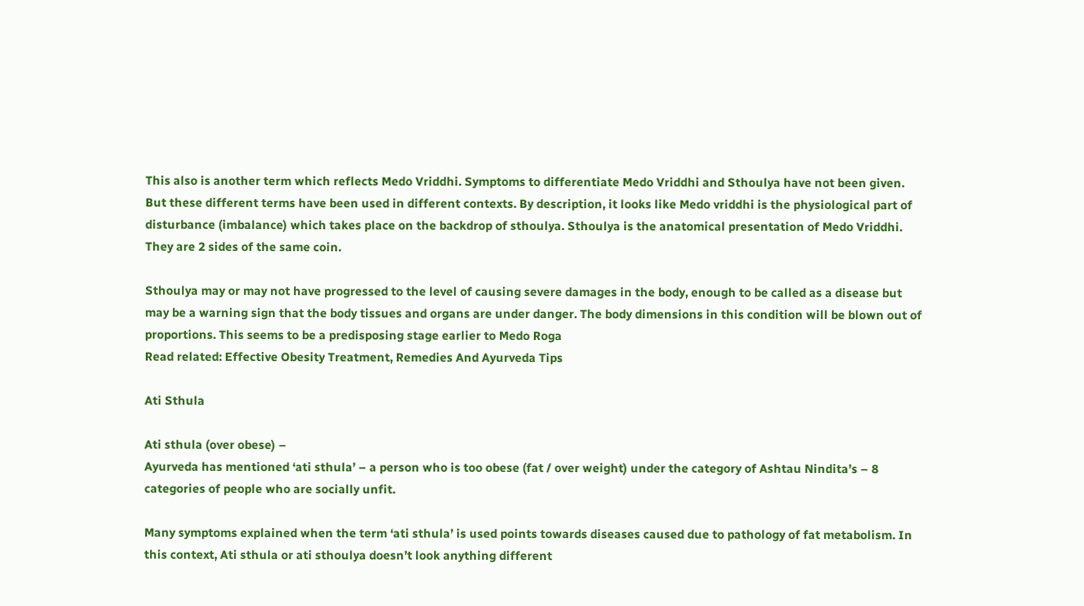This also is another term which reflects Medo Vriddhi. Symptoms to differentiate Medo Vriddhi and Sthoulya have not been given. But these different terms have been used in different contexts. By description, it looks like Medo vriddhi is the physiological part of disturbance (imbalance) which takes place on the backdrop of sthoulya. Sthoulya is the anatomical presentation of Medo Vriddhi. They are 2 sides of the same coin.

Sthoulya may or may not have progressed to the level of causing severe damages in the body, enough to be called as a disease but may be a warning sign that the body tissues and organs are under danger. The body dimensions in this condition will be blown out of proportions. This seems to be a predisposing stage earlier to Medo Roga
Read related: Effective Obesity Treatment, Remedies And Ayurveda Tips

Ati Sthula

Ati sthula (over obese) –
Ayurveda has mentioned ‘ati sthula’ – a person who is too obese (fat / over weight) under the category of Ashtau Nindita’s – 8 categories of people who are socially unfit.

Many symptoms explained when the term ‘ati sthula’ is used points towards diseases caused due to pathology of fat metabolism. In this context, Ati sthula or ati sthoulya doesn’t look anything different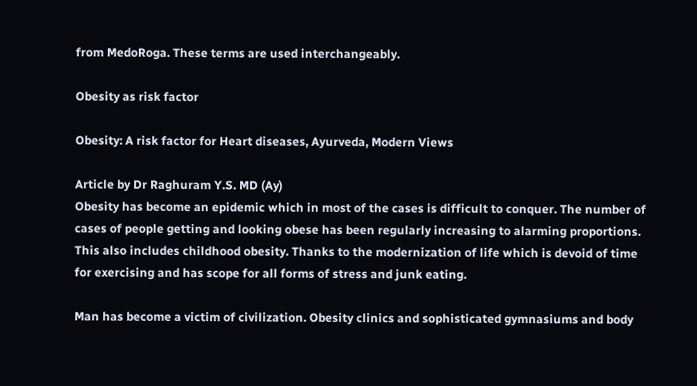from MedoRoga. These terms are used interchangeably.

Obesity as risk factor

Obesity: A risk factor for Heart diseases, Ayurveda, Modern Views

Article by Dr Raghuram Y.S. MD (Ay)
Obesity has become an epidemic which in most of the cases is difficult to conquer. The number of cases of people getting and looking obese has been regularly increasing to alarming proportions. This also includes childhood obesity. Thanks to the modernization of life which is devoid of time for exercising and has scope for all forms of stress and junk eating.

Man has become a victim of civilization. Obesity clinics and sophisticated gymnasiums and body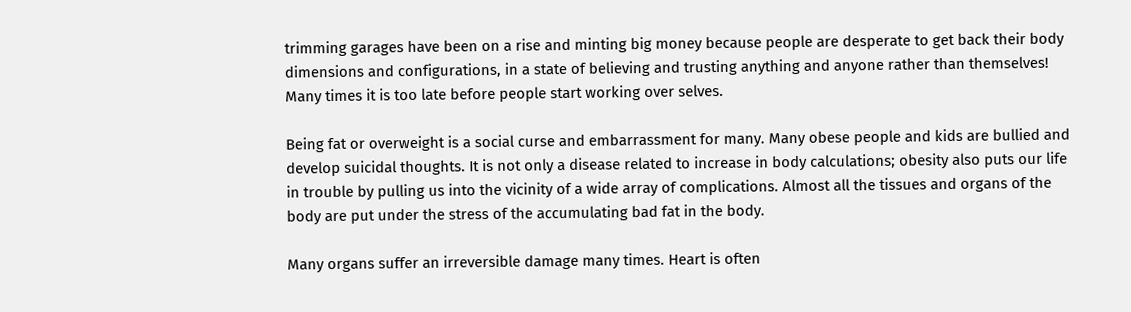trimming garages have been on a rise and minting big money because people are desperate to get back their body dimensions and configurations, in a state of believing and trusting anything and anyone rather than themselves! Many times it is too late before people start working over selves.

Being fat or overweight is a social curse and embarrassment for many. Many obese people and kids are bullied and develop suicidal thoughts. It is not only a disease related to increase in body calculations; obesity also puts our life in trouble by pulling us into the vicinity of a wide array of complications. Almost all the tissues and organs of the body are put under the stress of the accumulating bad fat in the body.

Many organs suffer an irreversible damage many times. Heart is often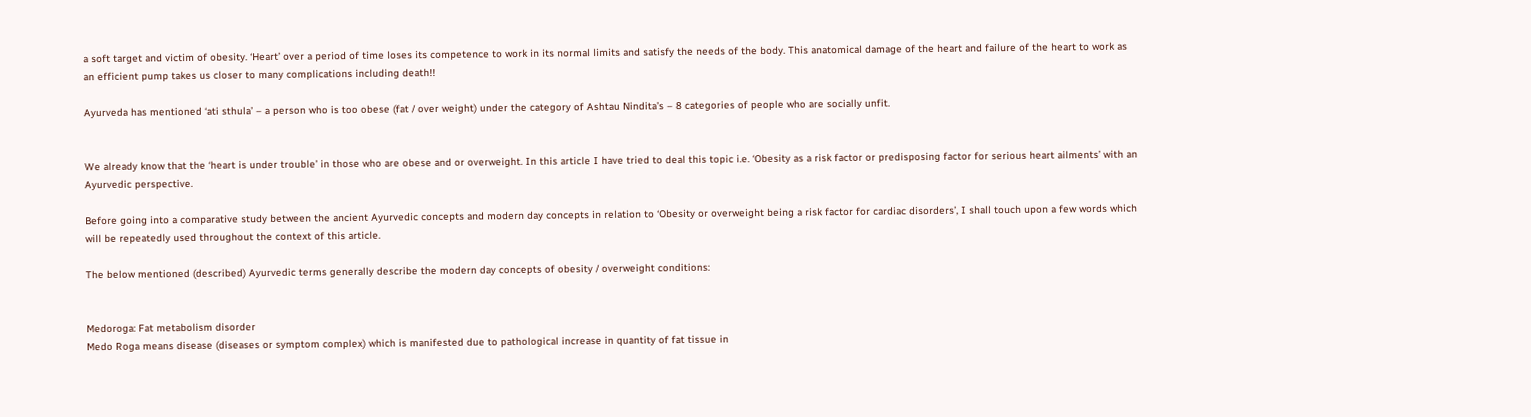a soft target and victim of obesity. ‘Heart’ over a period of time loses its competence to work in its normal limits and satisfy the needs of the body. This anatomical damage of the heart and failure of the heart to work as an efficient pump takes us closer to many complications including death!!

Ayurveda has mentioned ‘ati sthula’ – a person who is too obese (fat / over weight) under the category of Ashtau Nindita’s – 8 categories of people who are socially unfit.


We already know that the ‘heart is under trouble’ in those who are obese and or overweight. In this article I have tried to deal this topic i.e. ‘Obesity as a risk factor or predisposing factor for serious heart ailments’ with an Ayurvedic perspective.

Before going into a comparative study between the ancient Ayurvedic concepts and modern day concepts in relation to ‘Obesity or overweight being a risk factor for cardiac disorders’, I shall touch upon a few words which will be repeatedly used throughout the context of this article.

The below mentioned (described) Ayurvedic terms generally describe the modern day concepts of obesity / overweight conditions:


Medoroga: Fat metabolism disorder
Medo Roga means disease (diseases or symptom complex) which is manifested due to pathological increase in quantity of fat tissue in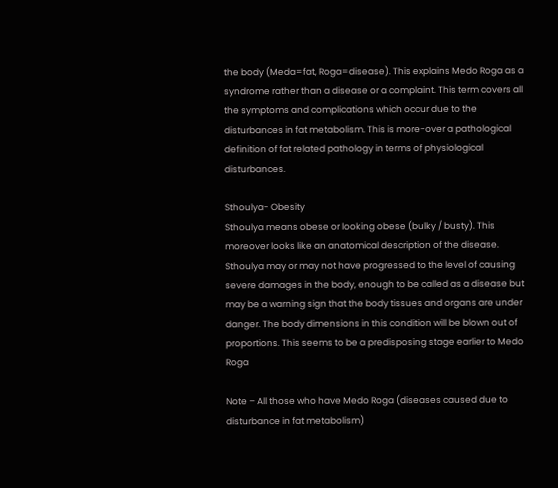the body (Meda=fat, Roga=disease). This explains Medo Roga as a syndrome rather than a disease or a complaint. This term covers all the symptoms and complications which occur due to the disturbances in fat metabolism. This is more-over a pathological definition of fat related pathology in terms of physiological disturbances.

Sthoulya- Obesity
Sthoulya means obese or looking obese (bulky / busty). This moreover looks like an anatomical description of the disease. Sthoulya may or may not have progressed to the level of causing severe damages in the body, enough to be called as a disease but may be a warning sign that the body tissues and organs are under danger. The body dimensions in this condition will be blown out of proportions. This seems to be a predisposing stage earlier to Medo Roga

Note – All those who have Medo Roga (diseases caused due to disturbance in fat metabolism)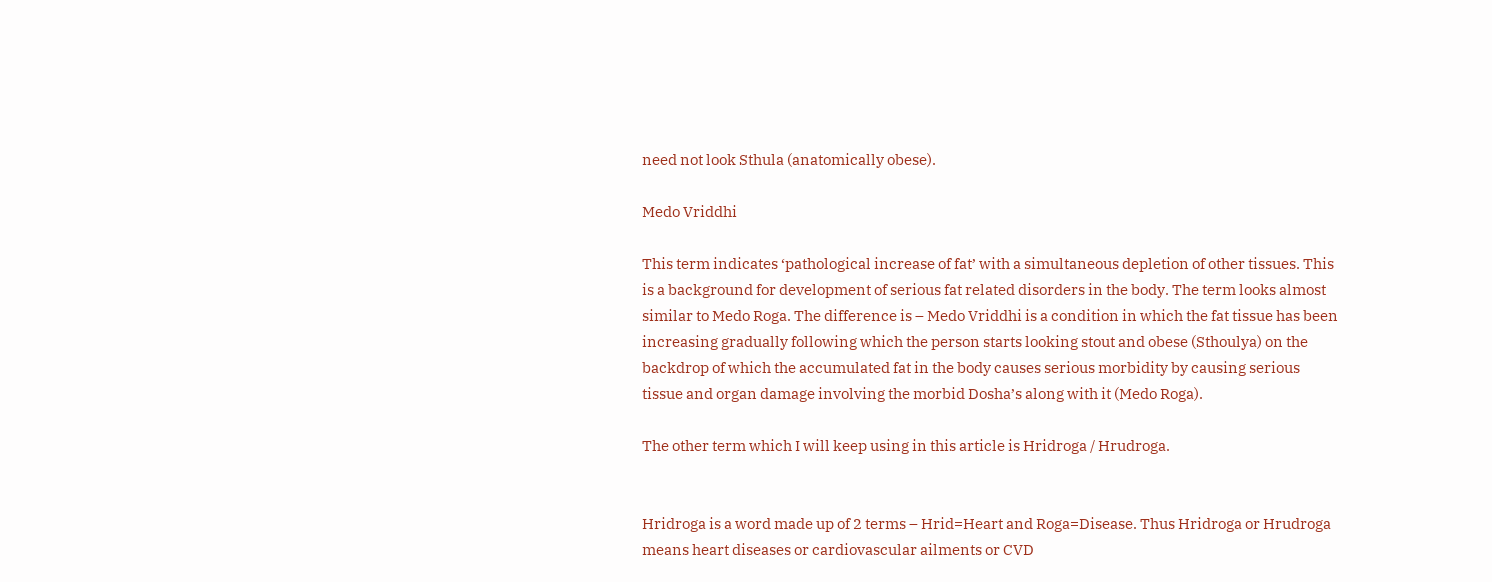need not look Sthula (anatomically obese).

Medo Vriddhi

This term indicates ‘pathological increase of fat’ with a simultaneous depletion of other tissues. This is a background for development of serious fat related disorders in the body. The term looks almost similar to Medo Roga. The difference is – Medo Vriddhi is a condition in which the fat tissue has been increasing gradually following which the person starts looking stout and obese (Sthoulya) on the backdrop of which the accumulated fat in the body causes serious morbidity by causing serious tissue and organ damage involving the morbid Dosha’s along with it (Medo Roga).

The other term which I will keep using in this article is Hridroga / Hrudroga.


Hridroga is a word made up of 2 terms – Hrid=Heart and Roga=Disease. Thus Hridroga or Hrudroga means heart diseases or cardiovascular ailments or CVD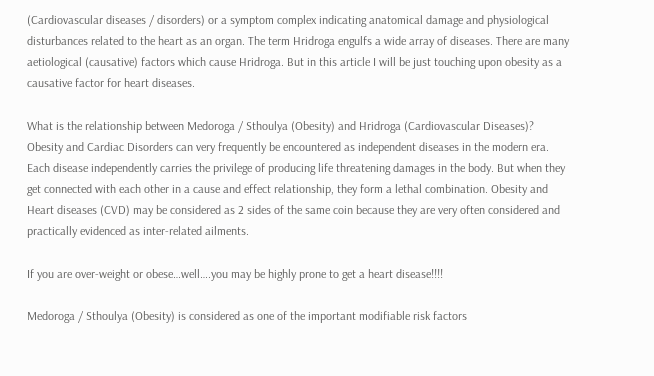(Cardiovascular diseases / disorders) or a symptom complex indicating anatomical damage and physiological disturbances related to the heart as an organ. The term Hridroga engulfs a wide array of diseases. There are many aetiological (causative) factors which cause Hridroga. But in this article I will be just touching upon obesity as a causative factor for heart diseases.

What is the relationship between Medoroga / Sthoulya (Obesity) and Hridroga (Cardiovascular Diseases)?
Obesity and Cardiac Disorders can very frequently be encountered as independent diseases in the modern era. Each disease independently carries the privilege of producing life threatening damages in the body. But when they get connected with each other in a cause and effect relationship, they form a lethal combination. Obesity and Heart diseases (CVD) may be considered as 2 sides of the same coin because they are very often considered and practically evidenced as inter-related ailments.

If you are over-weight or obese…well….you may be highly prone to get a heart disease!!!!

Medoroga / Sthoulya (Obesity) is considered as one of the important modifiable risk factors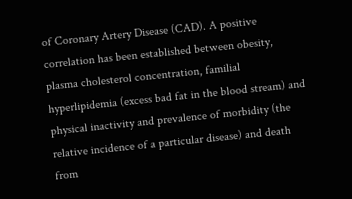of Coronary Artery Disease (CAD). A positive correlation has been established between obesity, plasma cholesterol concentration, familial hyperlipidemia (excess bad fat in the blood stream) and physical inactivity and prevalence of morbidity (the relative incidence of a particular disease) and death from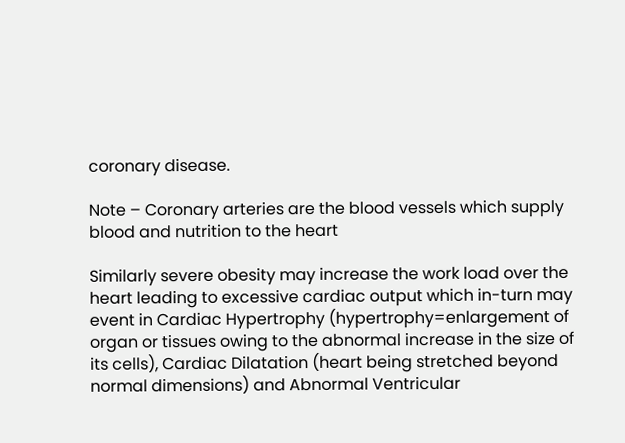coronary disease.

Note – Coronary arteries are the blood vessels which supply blood and nutrition to the heart

Similarly severe obesity may increase the work load over the heart leading to excessive cardiac output which in-turn may event in Cardiac Hypertrophy (hypertrophy=enlargement of organ or tissues owing to the abnormal increase in the size of its cells), Cardiac Dilatation (heart being stretched beyond normal dimensions) and Abnormal Ventricular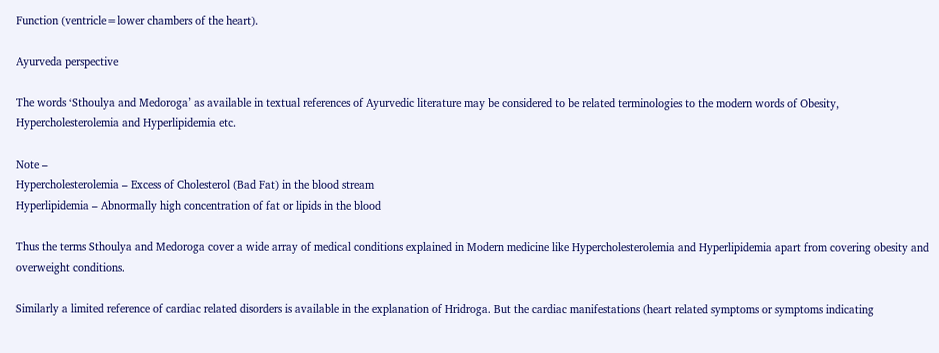Function (ventricle=lower chambers of the heart).

Ayurveda perspective

The words ‘Sthoulya and Medoroga’ as available in textual references of Ayurvedic literature may be considered to be related terminologies to the modern words of Obesity, Hypercholesterolemia and Hyperlipidemia etc.

Note –
Hypercholesterolemia – Excess of Cholesterol (Bad Fat) in the blood stream
Hyperlipidemia – Abnormally high concentration of fat or lipids in the blood

Thus the terms Sthoulya and Medoroga cover a wide array of medical conditions explained in Modern medicine like Hypercholesterolemia and Hyperlipidemia apart from covering obesity and overweight conditions.

Similarly a limited reference of cardiac related disorders is available in the explanation of Hridroga. But the cardiac manifestations (heart related symptoms or symptoms indicating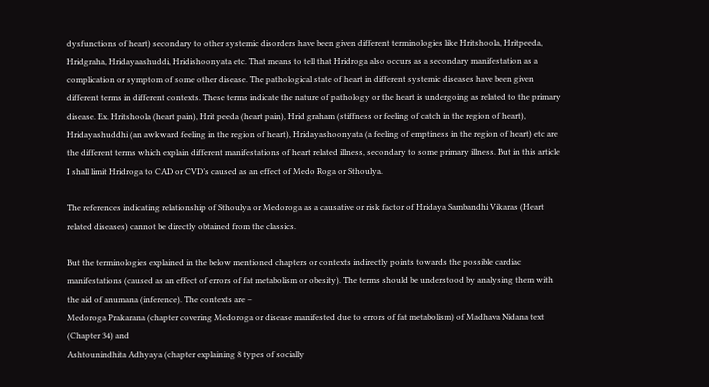dysfunctions of heart) secondary to other systemic disorders have been given different terminologies like Hritshoola, Hritpeeda, Hridgraha, Hridayaashuddi, Hridishoonyata etc. That means to tell that Hridroga also occurs as a secondary manifestation as a complication or symptom of some other disease. The pathological state of heart in different systemic diseases have been given different terms in different contexts. These terms indicate the nature of pathology or the heart is undergoing as related to the primary disease. Ex. Hritshoola (heart pain), Hrit peeda (heart pain), Hrid graham (stiffness or feeling of catch in the region of heart), Hridayashuddhi (an awkward feeling in the region of heart), Hridayashoonyata (a feeling of emptiness in the region of heart) etc are the different terms which explain different manifestations of heart related illness, secondary to some primary illness. But in this article I shall limit Hridroga to CAD or CVD’s caused as an effect of Medo Roga or Sthoulya.

The references indicating relationship of Sthoulya or Medoroga as a causative or risk factor of Hridaya Sambandhi Vikaras (Heart related diseases) cannot be directly obtained from the classics.

But the terminologies explained in the below mentioned chapters or contexts indirectly points towards the possible cardiac manifestations (caused as an effect of errors of fat metabolism or obesity). The terms should be understood by analysing them with the aid of anumana (inference). The contexts are –
Medoroga Prakarana (chapter covering Medoroga or disease manifested due to errors of fat metabolism) of Madhava Nidana text (Chapter 34) and
Ashtounindhita Adhyaya (chapter explaining 8 types of socially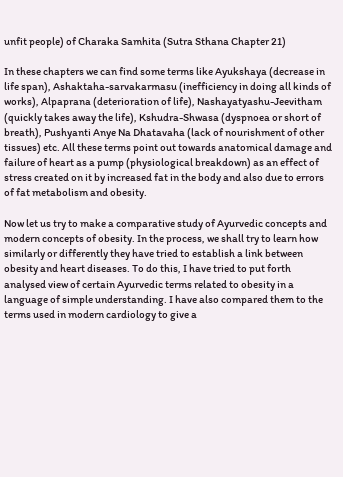unfit people) of Charaka Samhita (Sutra Sthana Chapter 21)

In these chapters we can find some terms like Ayukshaya (decrease in life span), Ashaktaha-sarvakarmasu (inefficiency in doing all kinds of works), Alpaprana (deterioration of life), Nashayatyashu-Jeevitham (quickly takes away the life), Kshudra-Shwasa (dyspnoea or short of breath), Pushyanti Anye Na Dhatavaha (lack of nourishment of other tissues) etc. All these terms point out towards anatomical damage and failure of heart as a pump (physiological breakdown) as an effect of stress created on it by increased fat in the body and also due to errors of fat metabolism and obesity.

Now let us try to make a comparative study of Ayurvedic concepts and modern concepts of obesity. In the process, we shall try to learn how similarly or differently they have tried to establish a link between obesity and heart diseases. To do this, I have tried to put forth analysed view of certain Ayurvedic terms related to obesity in a language of simple understanding. I have also compared them to the terms used in modern cardiology to give a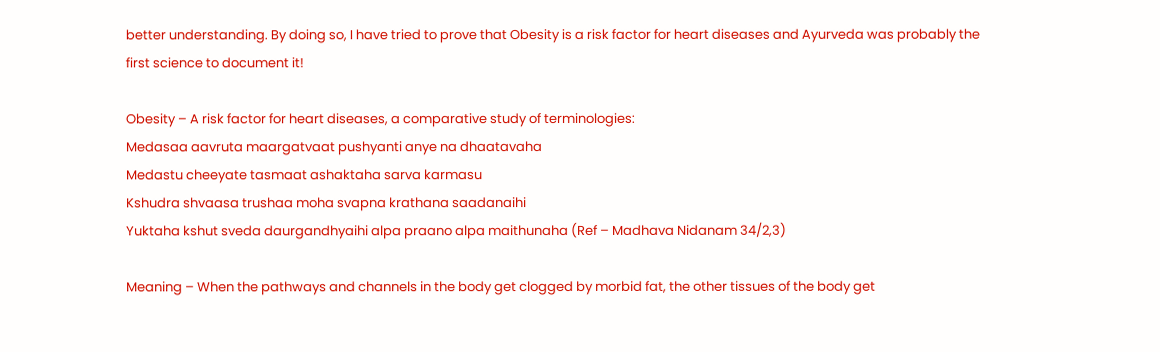better understanding. By doing so, I have tried to prove that Obesity is a risk factor for heart diseases and Ayurveda was probably the first science to document it!

Obesity – A risk factor for heart diseases, a comparative study of terminologies:
Medasaa aavruta maargatvaat pushyanti anye na dhaatavaha
Medastu cheeyate tasmaat ashaktaha sarva karmasu
Kshudra shvaasa trushaa moha svapna krathana saadanaihi
Yuktaha kshut sveda daurgandhyaihi alpa praano alpa maithunaha (Ref – Madhava Nidanam 34/2,3)

Meaning – When the pathways and channels in the body get clogged by morbid fat, the other tissues of the body get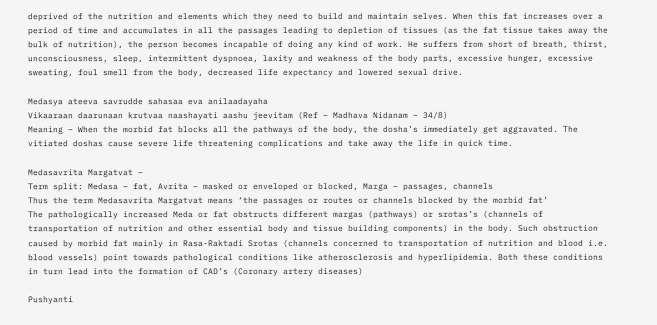deprived of the nutrition and elements which they need to build and maintain selves. When this fat increases over a period of time and accumulates in all the passages leading to depletion of tissues (as the fat tissue takes away the bulk of nutrition), the person becomes incapable of doing any kind of work. He suffers from short of breath, thirst, unconsciousness, sleep, intermittent dyspnoea, laxity and weakness of the body parts, excessive hunger, excessive sweating, foul smell from the body, decreased life expectancy and lowered sexual drive.

Medasya ateeva savrudde sahasaa eva anilaadayaha
Vikaaraan daarunaan krutvaa naashayati aashu jeevitam (Ref – Madhava Nidanam – 34/8)
Meaning – When the morbid fat blocks all the pathways of the body, the dosha’s immediately get aggravated. The vitiated doshas cause severe life threatening complications and take away the life in quick time.

Medasavrita Margatvat –
Term split: Medasa – fat, Avrita – masked or enveloped or blocked, Marga – passages, channels
Thus the term Medasavrita Margatvat means ‘the passages or routes or channels blocked by the morbid fat’
The pathologically increased Meda or fat obstructs different margas (pathways) or srotas’s (channels of transportation of nutrition and other essential body and tissue building components) in the body. Such obstruction caused by morbid fat mainly in Rasa-Raktadi Srotas (channels concerned to transportation of nutrition and blood i.e. blood vessels) point towards pathological conditions like atherosclerosis and hyperlipidemia. Both these conditions in turn lead into the formation of CAD’s (Coronary artery diseases)

Pushyanti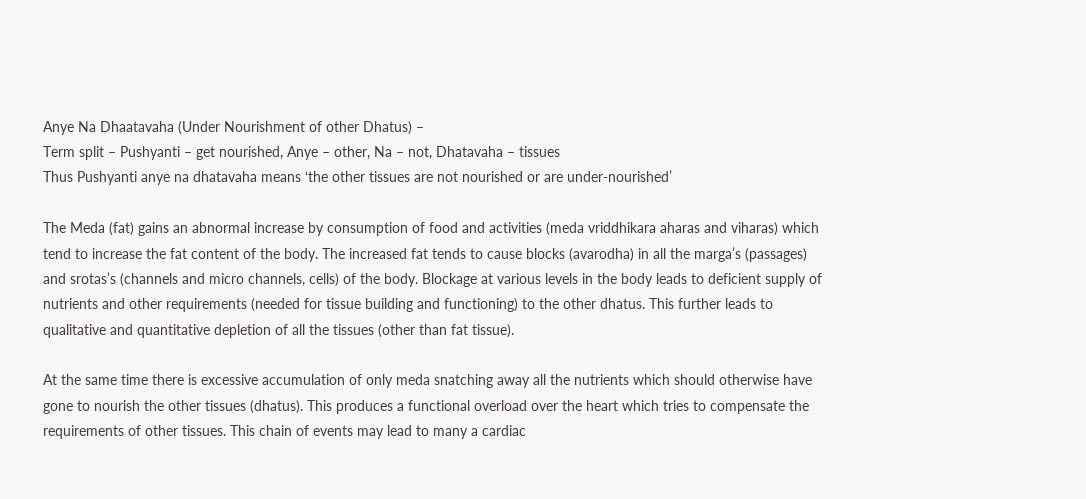Anye Na Dhaatavaha (Under Nourishment of other Dhatus) –
Term split – Pushyanti – get nourished, Anye – other, Na – not, Dhatavaha – tissues
Thus Pushyanti anye na dhatavaha means ‘the other tissues are not nourished or are under-nourished’

The Meda (fat) gains an abnormal increase by consumption of food and activities (meda vriddhikara aharas and viharas) which tend to increase the fat content of the body. The increased fat tends to cause blocks (avarodha) in all the marga’s (passages) and srotas’s (channels and micro channels, cells) of the body. Blockage at various levels in the body leads to deficient supply of nutrients and other requirements (needed for tissue building and functioning) to the other dhatus. This further leads to qualitative and quantitative depletion of all the tissues (other than fat tissue).

At the same time there is excessive accumulation of only meda snatching away all the nutrients which should otherwise have gone to nourish the other tissues (dhatus). This produces a functional overload over the heart which tries to compensate the requirements of other tissues. This chain of events may lead to many a cardiac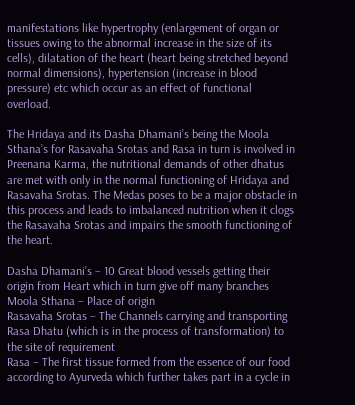manifestations like hypertrophy (enlargement of organ or tissues owing to the abnormal increase in the size of its cells), dilatation of the heart (heart being stretched beyond normal dimensions), hypertension (increase in blood pressure) etc which occur as an effect of functional overload.

The Hridaya and its Dasha Dhamani’s being the Moola Sthana’s for Rasavaha Srotas and Rasa in turn is involved in Preenana Karma, the nutritional demands of other dhatus are met with only in the normal functioning of Hridaya and Rasavaha Srotas. The Medas poses to be a major obstacle in this process and leads to imbalanced nutrition when it clogs the Rasavaha Srotas and impairs the smooth functioning of the heart.

Dasha Dhamani’s – 10 Great blood vessels getting their origin from Heart which in turn give off many branches
Moola Sthana – Place of origin
Rasavaha Srotas – The Channels carrying and transporting Rasa Dhatu (which is in the process of transformation) to the site of requirement
Rasa – The first tissue formed from the essence of our food according to Ayurveda which further takes part in a cycle in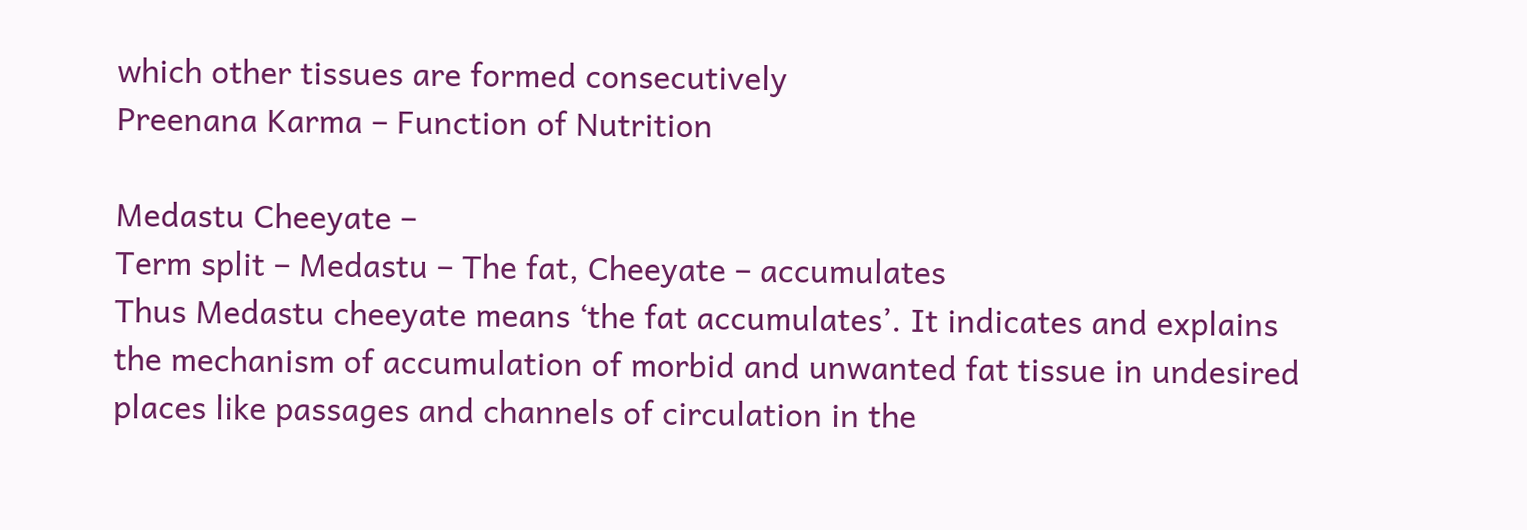which other tissues are formed consecutively
Preenana Karma – Function of Nutrition

Medastu Cheeyate –
Term split – Medastu – The fat, Cheeyate – accumulates
Thus Medastu cheeyate means ‘the fat accumulates’. It indicates and explains the mechanism of accumulation of morbid and unwanted fat tissue in undesired places like passages and channels of circulation in the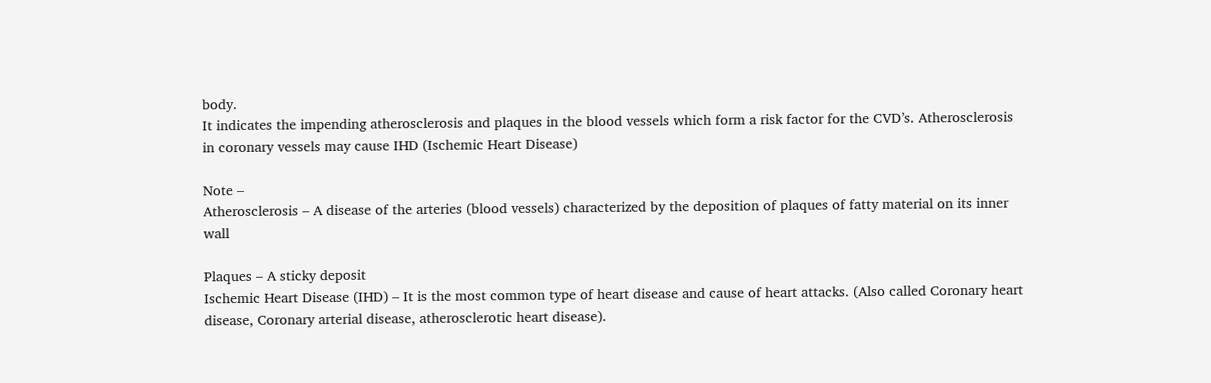body.
It indicates the impending atherosclerosis and plaques in the blood vessels which form a risk factor for the CVD’s. Atherosclerosis in coronary vessels may cause IHD (Ischemic Heart Disease)

Note –
Atherosclerosis – A disease of the arteries (blood vessels) characterized by the deposition of plaques of fatty material on its inner wall

Plaques – A sticky deposit
Ischemic Heart Disease (IHD) – It is the most common type of heart disease and cause of heart attacks. (Also called Coronary heart disease, Coronary arterial disease, atherosclerotic heart disease).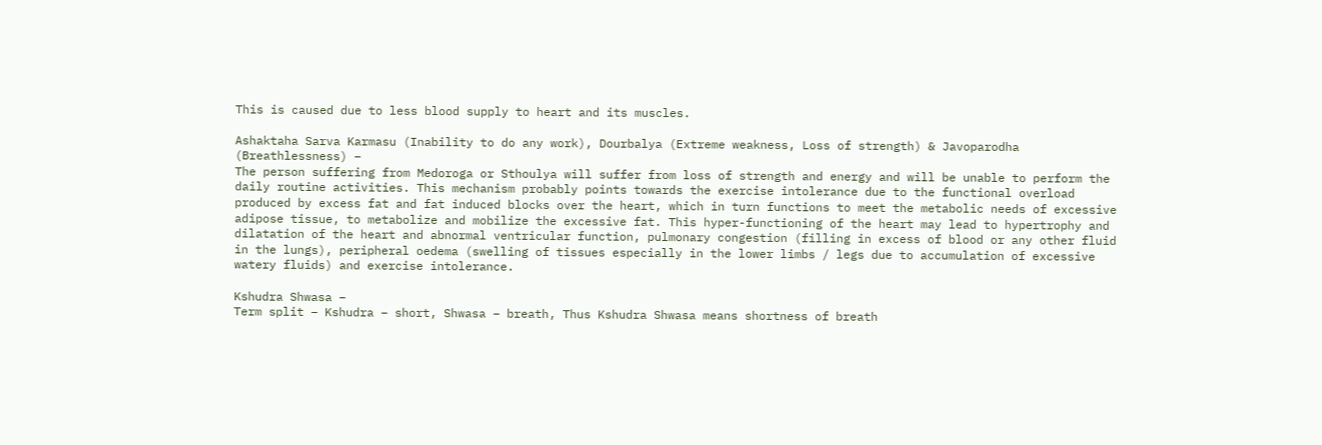This is caused due to less blood supply to heart and its muscles.

Ashaktaha Sarva Karmasu (Inability to do any work), Dourbalya (Extreme weakness, Loss of strength) & Javoparodha (Breathlessness) –
The person suffering from Medoroga or Sthoulya will suffer from loss of strength and energy and will be unable to perform the daily routine activities. This mechanism probably points towards the exercise intolerance due to the functional overload produced by excess fat and fat induced blocks over the heart, which in turn functions to meet the metabolic needs of excessive adipose tissue, to metabolize and mobilize the excessive fat. This hyper-functioning of the heart may lead to hypertrophy and dilatation of the heart and abnormal ventricular function, pulmonary congestion (filling in excess of blood or any other fluid in the lungs), peripheral oedema (swelling of tissues especially in the lower limbs / legs due to accumulation of excessive watery fluids) and exercise intolerance.

Kshudra Shwasa –
Term split – Kshudra – short, Shwasa – breath, Thus Kshudra Shwasa means shortness of breath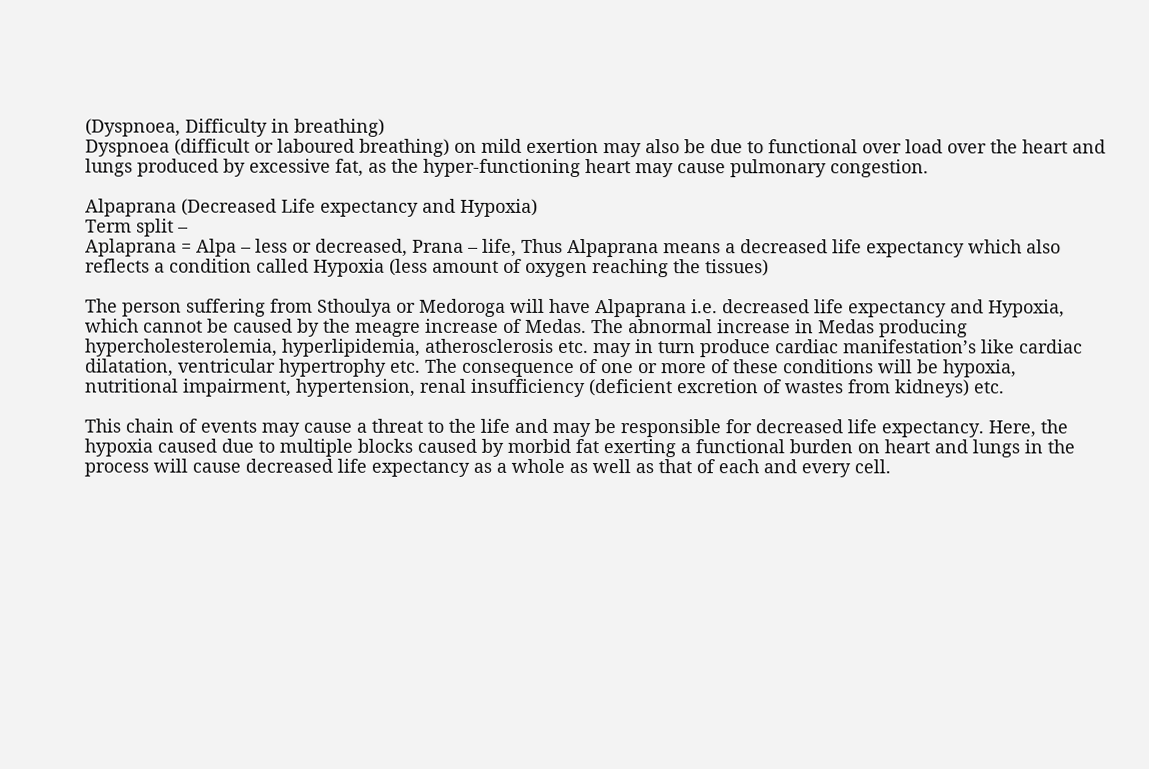(Dyspnoea, Difficulty in breathing)
Dyspnoea (difficult or laboured breathing) on mild exertion may also be due to functional over load over the heart and lungs produced by excessive fat, as the hyper-functioning heart may cause pulmonary congestion.

Alpaprana (Decreased Life expectancy and Hypoxia)
Term split –
Aplaprana = Alpa – less or decreased, Prana – life, Thus Alpaprana means a decreased life expectancy which also reflects a condition called Hypoxia (less amount of oxygen reaching the tissues)

The person suffering from Sthoulya or Medoroga will have Alpaprana i.e. decreased life expectancy and Hypoxia, which cannot be caused by the meagre increase of Medas. The abnormal increase in Medas producing hypercholesterolemia, hyperlipidemia, atherosclerosis etc. may in turn produce cardiac manifestation’s like cardiac dilatation, ventricular hypertrophy etc. The consequence of one or more of these conditions will be hypoxia, nutritional impairment, hypertension, renal insufficiency (deficient excretion of wastes from kidneys) etc.

This chain of events may cause a threat to the life and may be responsible for decreased life expectancy. Here, the hypoxia caused due to multiple blocks caused by morbid fat exerting a functional burden on heart and lungs in the process will cause decreased life expectancy as a whole as well as that of each and every cell.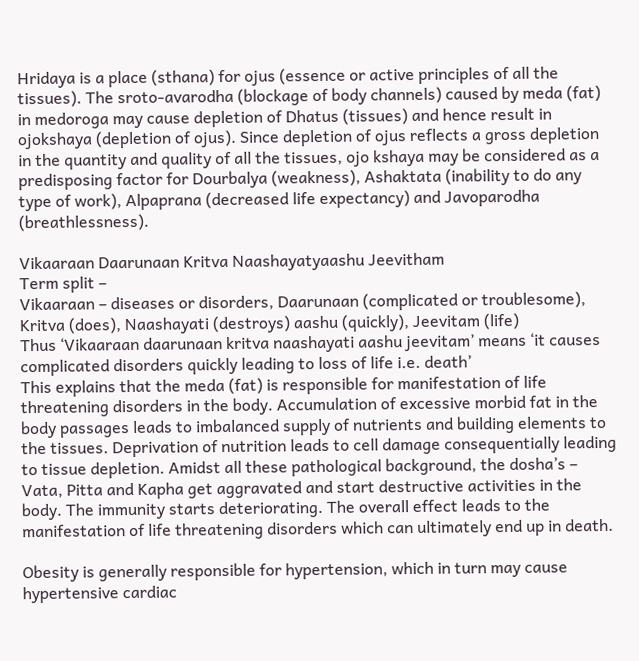Hridaya is a place (sthana) for ojus (essence or active principles of all the tissues). The sroto-avarodha (blockage of body channels) caused by meda (fat) in medoroga may cause depletion of Dhatus (tissues) and hence result in ojokshaya (depletion of ojus). Since depletion of ojus reflects a gross depletion in the quantity and quality of all the tissues, ojo kshaya may be considered as a predisposing factor for Dourbalya (weakness), Ashaktata (inability to do any type of work), Alpaprana (decreased life expectancy) and Javoparodha (breathlessness).

Vikaaraan Daarunaan Kritva Naashayatyaashu Jeevitham
Term split –
Vikaaraan – diseases or disorders, Daarunaan (complicated or troublesome), Kritva (does), Naashayati (destroys) aashu (quickly), Jeevitam (life)
Thus ‘Vikaaraan daarunaan kritva naashayati aashu jeevitam’ means ‘it causes complicated disorders quickly leading to loss of life i.e. death’
This explains that the meda (fat) is responsible for manifestation of life threatening disorders in the body. Accumulation of excessive morbid fat in the body passages leads to imbalanced supply of nutrients and building elements to the tissues. Deprivation of nutrition leads to cell damage consequentially leading to tissue depletion. Amidst all these pathological background, the dosha’s – Vata, Pitta and Kapha get aggravated and start destructive activities in the body. The immunity starts deteriorating. The overall effect leads to the manifestation of life threatening disorders which can ultimately end up in death.

Obesity is generally responsible for hypertension, which in turn may cause hypertensive cardiac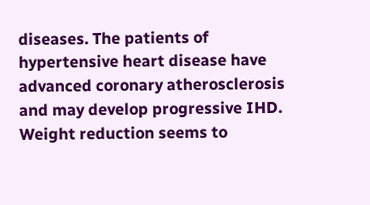diseases. The patients of hypertensive heart disease have advanced coronary atherosclerosis and may develop progressive IHD. Weight reduction seems to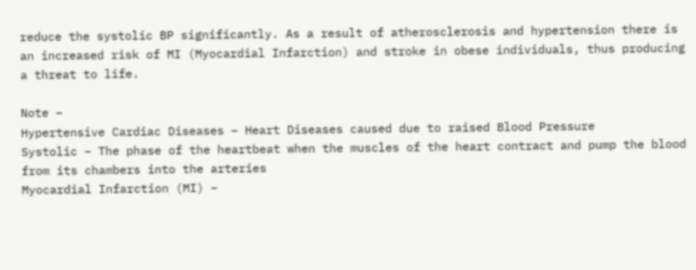reduce the systolic BP significantly. As a result of atherosclerosis and hypertension there is an increased risk of MI (Myocardial Infarction) and stroke in obese individuals, thus producing a threat to life.

Note –
Hypertensive Cardiac Diseases – Heart Diseases caused due to raised Blood Pressure
Systolic – The phase of the heartbeat when the muscles of the heart contract and pump the blood from its chambers into the arteries
Myocardial Infarction (MI) –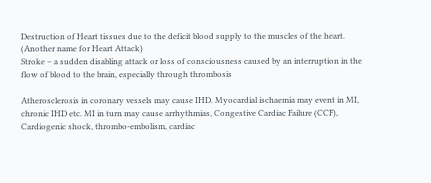Destruction of Heart tissues due to the deficit blood supply to the muscles of the heart. (Another name for Heart Attack)
Stroke – a sudden disabling attack or loss of consciousness caused by an interruption in the flow of blood to the brain, especially through thrombosis

Atherosclerosis in coronary vessels may cause IHD. Myocardial ischaemia may event in MI, chronic IHD etc. MI in turn may cause arrhythmias, Congestive Cardiac Failure (CCF), Cardiogenic shock, thrombo-embolism, cardiac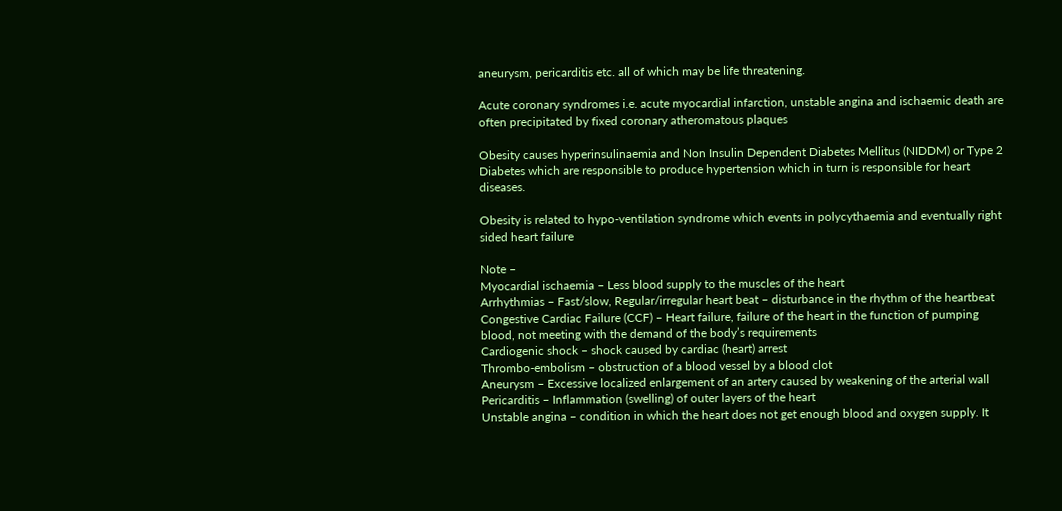aneurysm, pericarditis etc. all of which may be life threatening.

Acute coronary syndromes i.e. acute myocardial infarction, unstable angina and ischaemic death are often precipitated by fixed coronary atheromatous plaques

Obesity causes hyperinsulinaemia and Non Insulin Dependent Diabetes Mellitus (NIDDM) or Type 2 Diabetes which are responsible to produce hypertension which in turn is responsible for heart diseases.

Obesity is related to hypo-ventilation syndrome which events in polycythaemia and eventually right sided heart failure

Note –
Myocardial ischaemia – Less blood supply to the muscles of the heart
Arrhythmias – Fast/slow, Regular/irregular heart beat – disturbance in the rhythm of the heartbeat
Congestive Cardiac Failure (CCF) – Heart failure, failure of the heart in the function of pumping blood, not meeting with the demand of the body’s requirements
Cardiogenic shock – shock caused by cardiac (heart) arrest
Thrombo-embolism – obstruction of a blood vessel by a blood clot
Aneurysm – Excessive localized enlargement of an artery caused by weakening of the arterial wall
Pericarditis – Inflammation (swelling) of outer layers of the heart
Unstable angina – condition in which the heart does not get enough blood and oxygen supply. It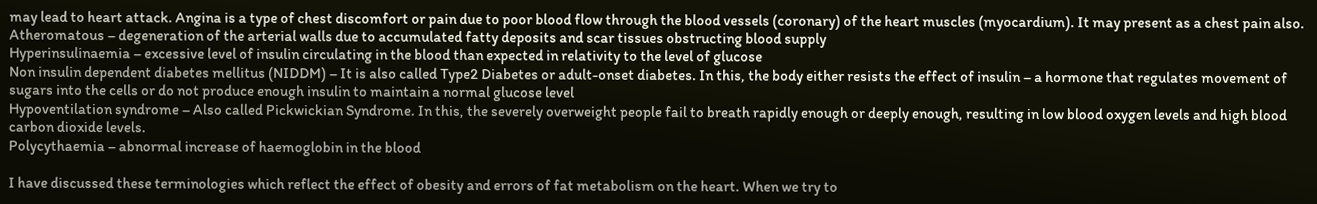may lead to heart attack. Angina is a type of chest discomfort or pain due to poor blood flow through the blood vessels (coronary) of the heart muscles (myocardium). It may present as a chest pain also.
Atheromatous – degeneration of the arterial walls due to accumulated fatty deposits and scar tissues obstructing blood supply
Hyperinsulinaemia – excessive level of insulin circulating in the blood than expected in relativity to the level of glucose
Non insulin dependent diabetes mellitus (NIDDM) – It is also called Type2 Diabetes or adult-onset diabetes. In this, the body either resists the effect of insulin – a hormone that regulates movement of sugars into the cells or do not produce enough insulin to maintain a normal glucose level
Hypoventilation syndrome – Also called Pickwickian Syndrome. In this, the severely overweight people fail to breath rapidly enough or deeply enough, resulting in low blood oxygen levels and high blood carbon dioxide levels.
Polycythaemia – abnormal increase of haemoglobin in the blood

I have discussed these terminologies which reflect the effect of obesity and errors of fat metabolism on the heart. When we try to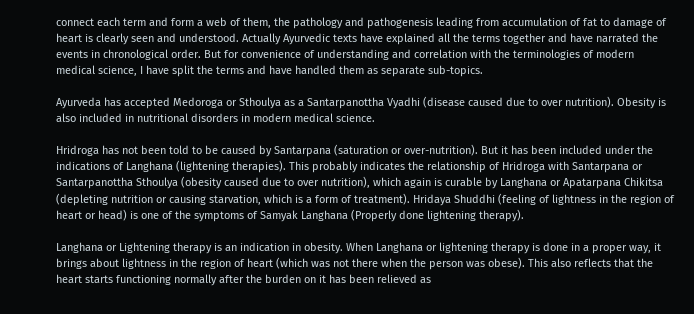connect each term and form a web of them, the pathology and pathogenesis leading from accumulation of fat to damage of heart is clearly seen and understood. Actually Ayurvedic texts have explained all the terms together and have narrated the events in chronological order. But for convenience of understanding and correlation with the terminologies of modern medical science, I have split the terms and have handled them as separate sub-topics.

Ayurveda has accepted Medoroga or Sthoulya as a Santarpanottha Vyadhi (disease caused due to over nutrition). Obesity is also included in nutritional disorders in modern medical science.

Hridroga has not been told to be caused by Santarpana (saturation or over-nutrition). But it has been included under the indications of Langhana (lightening therapies). This probably indicates the relationship of Hridroga with Santarpana or Santarpanottha Sthoulya (obesity caused due to over nutrition), which again is curable by Langhana or Apatarpana Chikitsa (depleting nutrition or causing starvation, which is a form of treatment). Hridaya Shuddhi (feeling of lightness in the region of heart or head) is one of the symptoms of Samyak Langhana (Properly done lightening therapy).

Langhana or Lightening therapy is an indication in obesity. When Langhana or lightening therapy is done in a proper way, it brings about lightness in the region of heart (which was not there when the person was obese). This also reflects that the heart starts functioning normally after the burden on it has been relieved as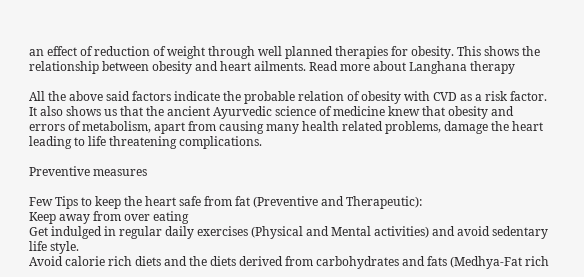an effect of reduction of weight through well planned therapies for obesity. This shows the relationship between obesity and heart ailments. Read more about Langhana therapy

All the above said factors indicate the probable relation of obesity with CVD as a risk factor. It also shows us that the ancient Ayurvedic science of medicine knew that obesity and errors of metabolism, apart from causing many health related problems, damage the heart leading to life threatening complications.

Preventive measures

Few Tips to keep the heart safe from fat (Preventive and Therapeutic):
Keep away from over eating
Get indulged in regular daily exercises (Physical and Mental activities) and avoid sedentary life style.
Avoid calorie rich diets and the diets derived from carbohydrates and fats (Medhya-Fat rich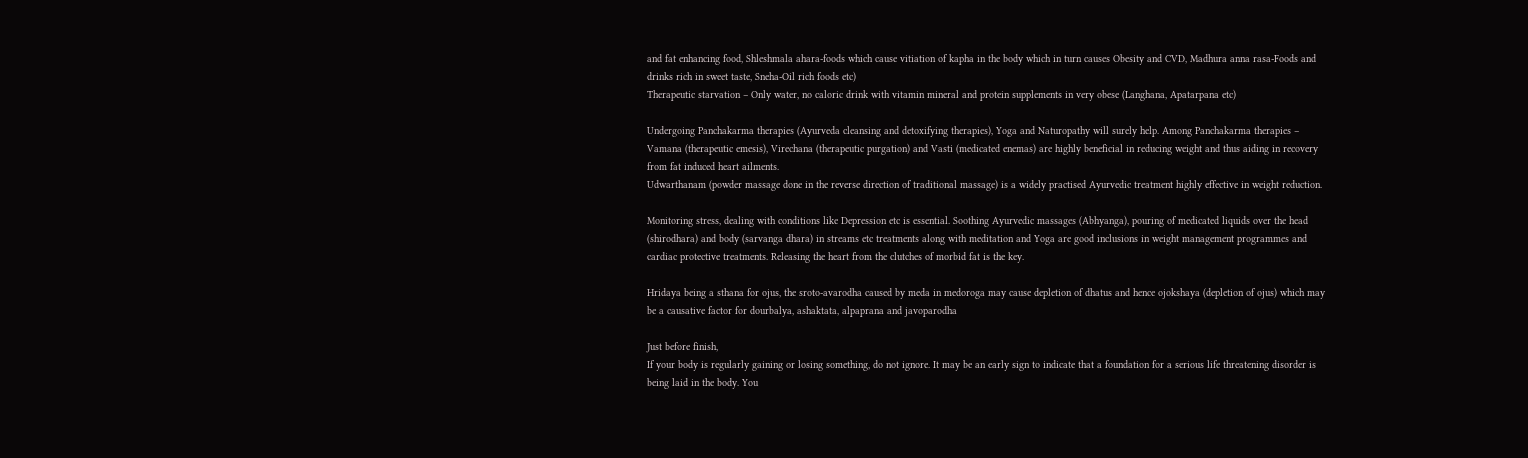and fat enhancing food, Shleshmala ahara-foods which cause vitiation of kapha in the body which in turn causes Obesity and CVD, Madhura anna rasa-Foods and drinks rich in sweet taste, Sneha-Oil rich foods etc)
Therapeutic starvation – Only water, no caloric drink with vitamin mineral and protein supplements in very obese (Langhana, Apatarpana etc)

Undergoing Panchakarma therapies (Ayurveda cleansing and detoxifying therapies), Yoga and Naturopathy will surely help. Among Panchakarma therapies – Vamana (therapeutic emesis), Virechana (therapeutic purgation) and Vasti (medicated enemas) are highly beneficial in reducing weight and thus aiding in recovery from fat induced heart ailments.
Udwarthanam (powder massage done in the reverse direction of traditional massage) is a widely practised Ayurvedic treatment highly effective in weight reduction.

Monitoring stress, dealing with conditions like Depression etc is essential. Soothing Ayurvedic massages (Abhyanga), pouring of medicated liquids over the head (shirodhara) and body (sarvanga dhara) in streams etc treatments along with meditation and Yoga are good inclusions in weight management programmes and cardiac protective treatments. Releasing the heart from the clutches of morbid fat is the key.

Hridaya being a sthana for ojus, the sroto-avarodha caused by meda in medoroga may cause depletion of dhatus and hence ojokshaya (depletion of ojus) which may be a causative factor for dourbalya, ashaktata, alpaprana and javoparodha

Just before finish,
If your body is regularly gaining or losing something, do not ignore. It may be an early sign to indicate that a foundation for a serious life threatening disorder is being laid in the body. You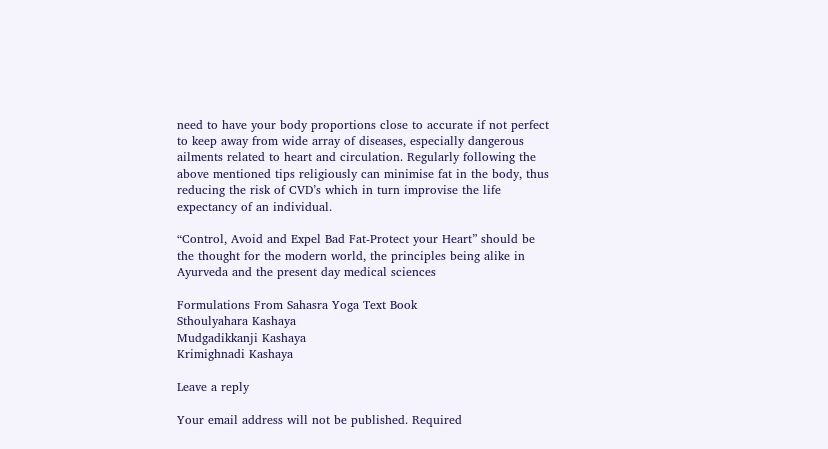need to have your body proportions close to accurate if not perfect to keep away from wide array of diseases, especially dangerous ailments related to heart and circulation. Regularly following the above mentioned tips religiously can minimise fat in the body, thus reducing the risk of CVD’s which in turn improvise the life expectancy of an individual.

“Control, Avoid and Expel Bad Fat-Protect your Heart” should be the thought for the modern world, the principles being alike in Ayurveda and the present day medical sciences

Formulations From Sahasra Yoga Text Book
Sthoulyahara Kashaya
Mudgadikkanji Kashaya
Krimighnadi Kashaya

Leave a reply

Your email address will not be published. Required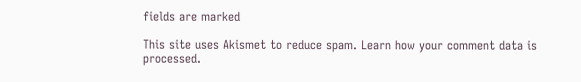fields are marked

This site uses Akismet to reduce spam. Learn how your comment data is processed.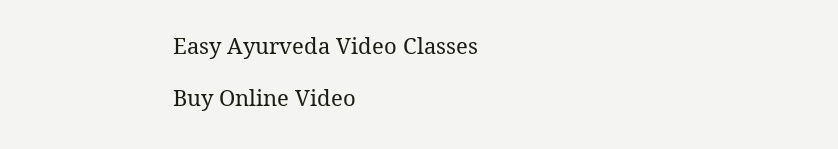Easy Ayurveda Video Classes

Buy Online Video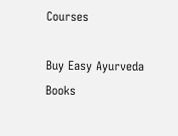Courses

Buy Easy Ayurveda Books